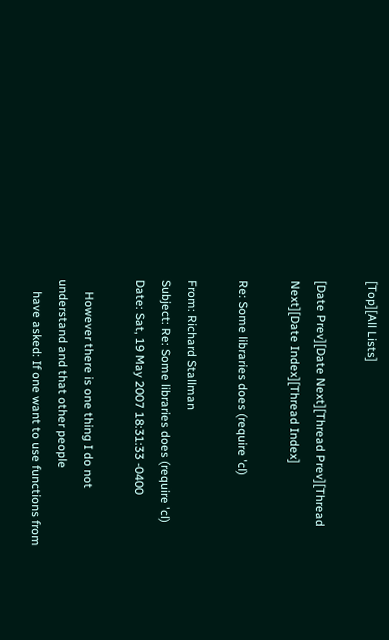[Top][All Lists]

[Date Prev][Date Next][Thread Prev][Thread Next][Date Index][Thread Index]

Re: Some libraries does (require 'cl)

From: Richard Stallman
Subject: Re: Some libraries does (require 'cl)
Date: Sat, 19 May 2007 18:31:33 -0400

    However there is one thing I do not understand and that other people
    have asked: If one want to use functions from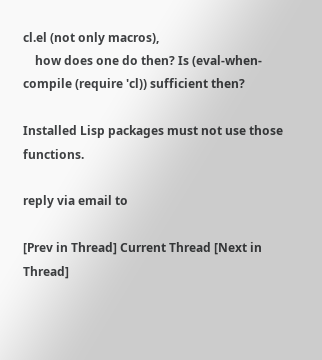cl.el (not only macros),
    how does one do then? Is (eval-when-compile (require 'cl)) sufficient then?

Installed Lisp packages must not use those functions.

reply via email to

[Prev in Thread] Current Thread [Next in Thread]